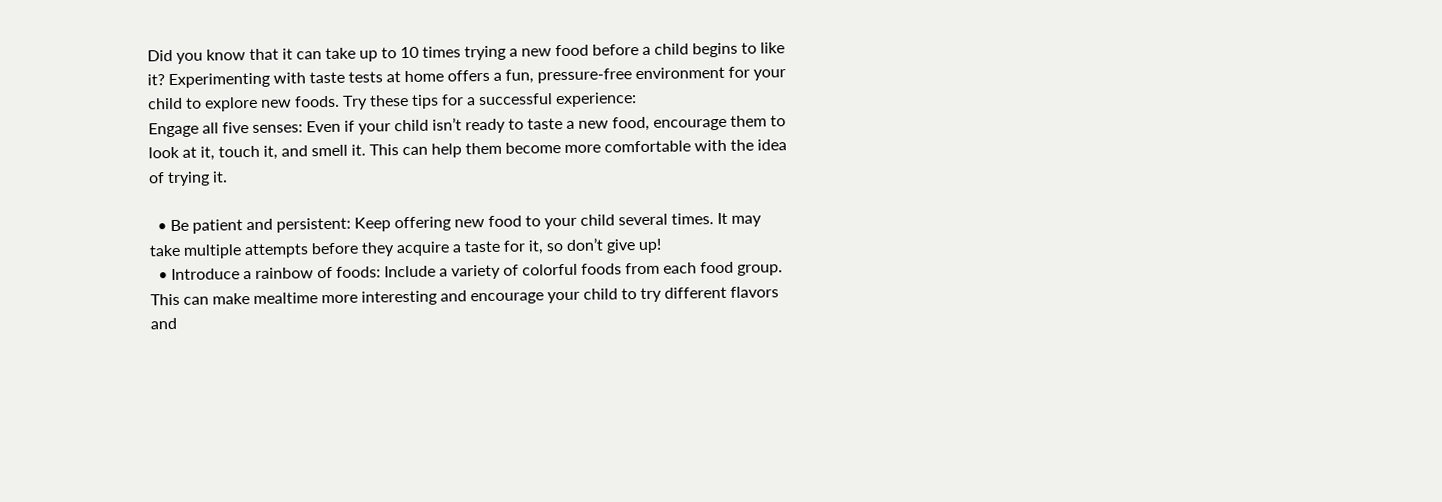Did you know that it can take up to 10 times trying a new food before a child begins to like it? Experimenting with taste tests at home offers a fun, pressure-free environment for your child to explore new foods. Try these tips for a successful experience:
Engage all five senses: Even if your child isn’t ready to taste a new food, encourage them to look at it, touch it, and smell it. This can help them become more comfortable with the idea of trying it.

  • Be patient and persistent: Keep offering new food to your child several times. It may take multiple attempts before they acquire a taste for it, so don’t give up!
  • Introduce a rainbow of foods: Include a variety of colorful foods from each food group. This can make mealtime more interesting and encourage your child to try different flavors and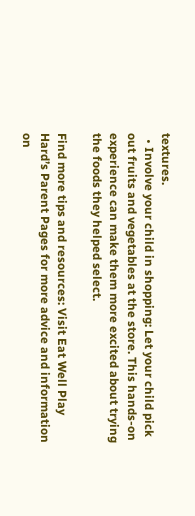textures.
  • Involve your child in shopping: Let your child pick out fruits and vegetables at the store. This hands-on experience can make them more excited about trying the foods they helped select.

Find more tips and resources: Visit Eat Well Play Hard’s Parent Pages for more advice and information on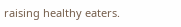raising healthy eaters.